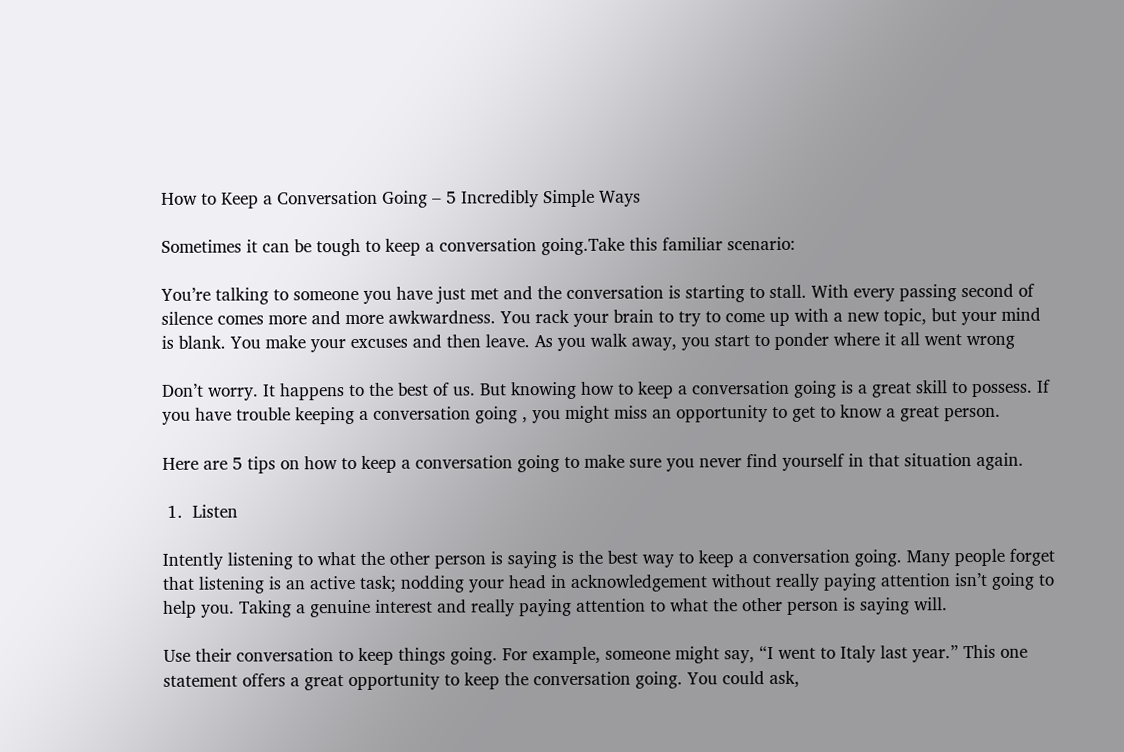How to Keep a Conversation Going – 5 Incredibly Simple Ways

Sometimes it can be tough to keep a conversation going.Take this familiar scenario:

You’re talking to someone you have just met and the conversation is starting to stall. With every passing second of silence comes more and more awkwardness. You rack your brain to try to come up with a new topic, but your mind is blank. You make your excuses and then leave. As you walk away, you start to ponder where it all went wrong

Don’t worry. It happens to the best of us. But knowing how to keep a conversation going is a great skill to possess. If you have trouble keeping a conversation going , you might miss an opportunity to get to know a great person.

Here are 5 tips on how to keep a conversation going to make sure you never find yourself in that situation again.

 1.  Listen

Intently listening to what the other person is saying is the best way to keep a conversation going. Many people forget that listening is an active task; nodding your head in acknowledgement without really paying attention isn’t going to help you. Taking a genuine interest and really paying attention to what the other person is saying will.

Use their conversation to keep things going. For example, someone might say, “I went to Italy last year.” This one statement offers a great opportunity to keep the conversation going. You could ask,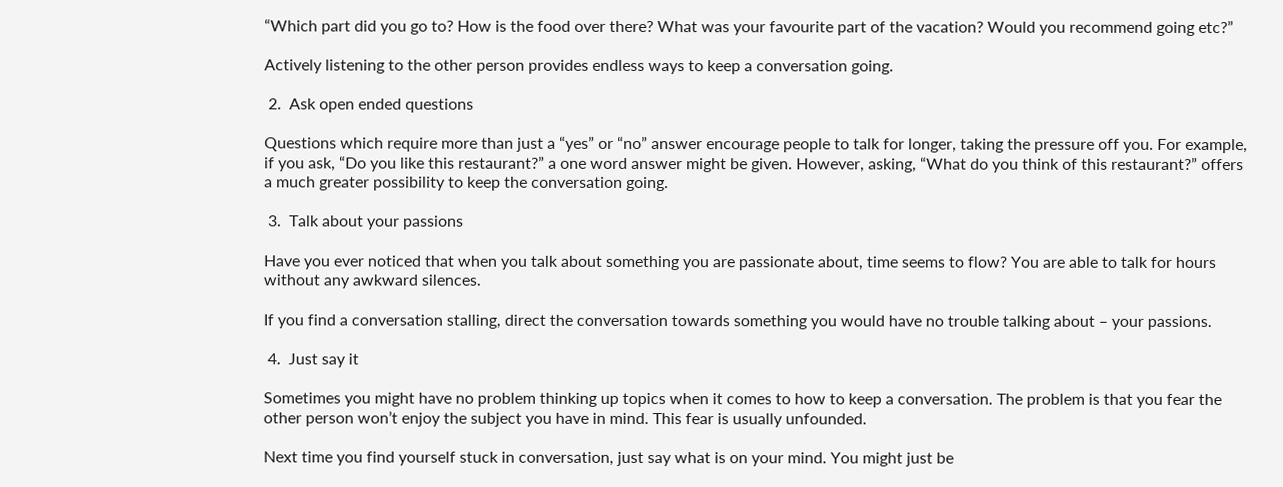“Which part did you go to? How is the food over there? What was your favourite part of the vacation? Would you recommend going etc?”

Actively listening to the other person provides endless ways to keep a conversation going.

 2.  Ask open ended questions

Questions which require more than just a “yes” or “no” answer encourage people to talk for longer, taking the pressure off you. For example, if you ask, “Do you like this restaurant?” a one word answer might be given. However, asking, “What do you think of this restaurant?” offers a much greater possibility to keep the conversation going.

 3.  Talk about your passions

Have you ever noticed that when you talk about something you are passionate about, time seems to flow? You are able to talk for hours without any awkward silences.

If you find a conversation stalling, direct the conversation towards something you would have no trouble talking about – your passions.

 4.  Just say it

Sometimes you might have no problem thinking up topics when it comes to how to keep a conversation. The problem is that you fear the other person won’t enjoy the subject you have in mind. This fear is usually unfounded.

Next time you find yourself stuck in conversation, just say what is on your mind. You might just be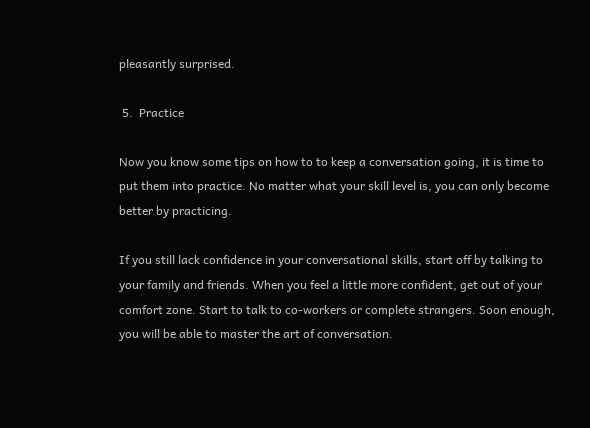pleasantly surprised.

 5.  Practice

Now you know some tips on how to to keep a conversation going, it is time to put them into practice. No matter what your skill level is, you can only become better by practicing.

If you still lack confidence in your conversational skills, start off by talking to your family and friends. When you feel a little more confident, get out of your comfort zone. Start to talk to co-workers or complete strangers. Soon enough, you will be able to master the art of conversation.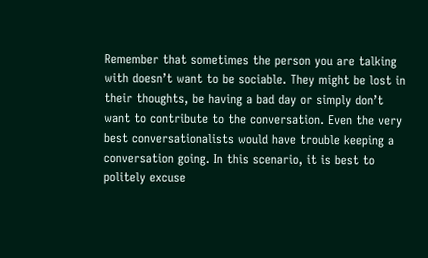Remember that sometimes the person you are talking with doesn’t want to be sociable. They might be lost in their thoughts, be having a bad day or simply don’t want to contribute to the conversation. Even the very best conversationalists would have trouble keeping a conversation going. In this scenario, it is best to politely excuse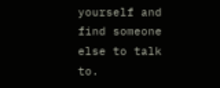yourself and find someone else to talk to.